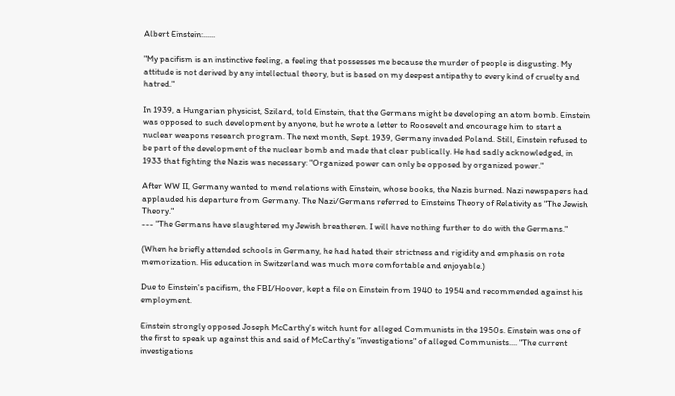Albert Einstein:......

"My pacifism is an instinctive feeling, a feeling that possesses me because the murder of people is disgusting. My attitude is not derived by any intellectual theory, but is based on my deepest antipathy to every kind of cruelty and hatred."

In 1939, a Hungarian physicist, Szilard, told Einstein, that the Germans might be developing an atom bomb. Einstein was opposed to such development by anyone, but he wrote a letter to Roosevelt and encourage him to start a nuclear weapons research program. The next month, Sept. 1939, Germany invaded Poland. Still, Einstein refused to be part of the development of the nuclear bomb and made that clear publically. He had sadly acknowledged, in 1933 that fighting the Nazis was necessary: "Organized power can only be opposed by organized power."

After WW II, Germany wanted to mend relations with Einstein, whose books, the Nazis burned. Nazi newspapers had applauded his departure from Germany. The Nazi/Germans referred to Einsteins Theory of Relativity as "The Jewish Theory."
--- "The Germans have slaughtered my Jewish breatheren. I will have nothing further to do with the Germans."

(When he briefly attended schools in Germany, he had hated their strictness and rigidity and emphasis on rote memorization. His education in Switzerland was much more comfortable and enjoyable.)

Due to Einstein's pacifism, the FBI/Hoover, kept a file on Einstein from 1940 to 1954 and recommended against his employment.

Einstein strongly opposed Joseph McCarthy's witch hunt for alleged Communists in the 1950s. Einstein was one of the first to speak up against this and said of McCarthy's "investigations" of alleged Communists.... "The current investigations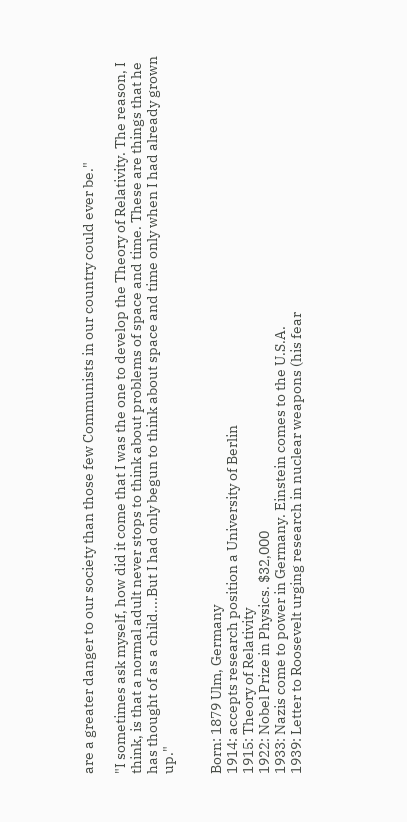are a greater danger to our society than those few Communists in our country could ever be."

"I sometimes ask myself, how did it come that I was the one to develop the Theory of Relativity. The reason, I think, is that a normal adult never stops to think about problems of space and time. These are things that he has thought of as a child....But I had only begun to think about space and time only when I had already grown up."


Born: 1879 Ulm, Germany
1914: accepts research position a University of Berlin
1915: Theory of Relativity
1922: Nobel Prize in Physics. $32,000
1933: Nazis come to power in Germany. Einstein comes to the U.S.A.
1939: Letter to Roosevelt urging research in nuclear weapons (his fear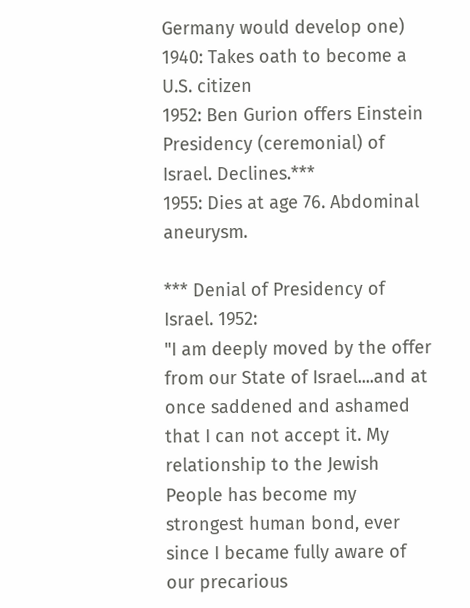Germany would develop one)
1940: Takes oath to become a U.S. citizen
1952: Ben Gurion offers Einstein Presidency (ceremonial) of Israel. Declines.***
1955: Dies at age 76. Abdominal aneurysm.

*** Denial of Presidency of Israel. 1952:
"I am deeply moved by the offer from our State of Israel....and at once saddened and ashamed that I can not accept it. My relationship to the Jewish People has become my strongest human bond, ever since I became fully aware of our precarious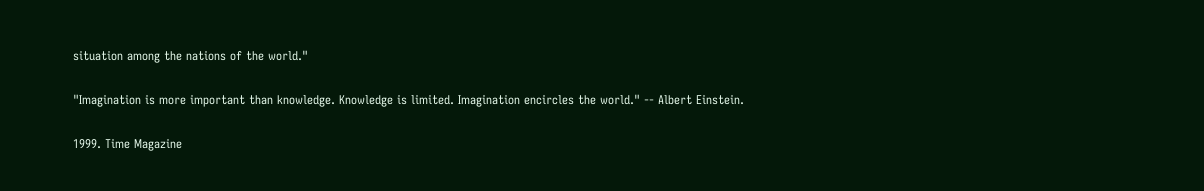situation among the nations of the world."

"Imagination is more important than knowledge. Knowledge is limited. Imagination encircles the world." -- Albert Einstein.

1999. Time Magazine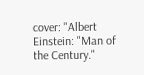cover: "Albert Einstein: "Man of the Century."